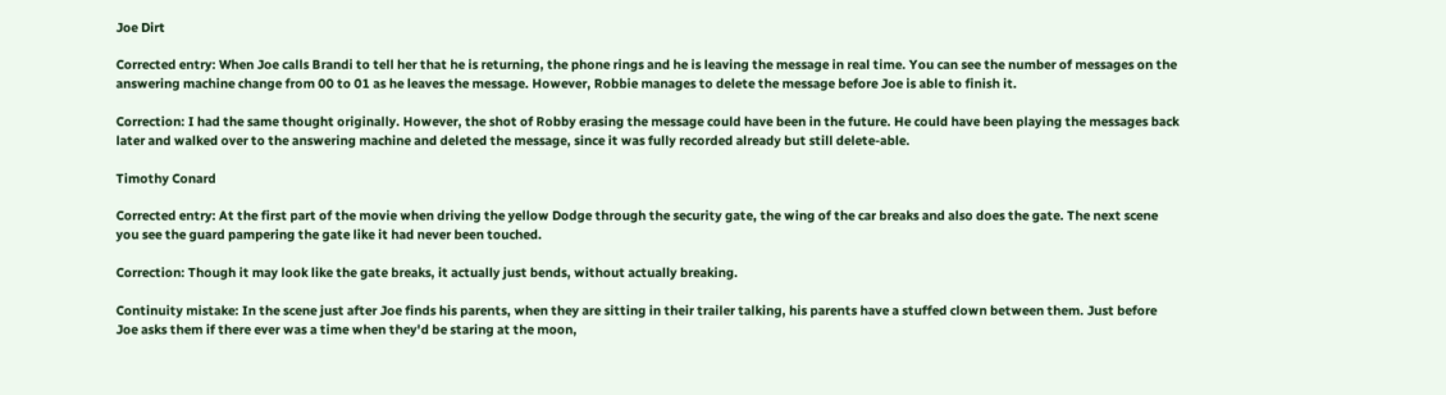Joe Dirt

Corrected entry: When Joe calls Brandi to tell her that he is returning, the phone rings and he is leaving the message in real time. You can see the number of messages on the answering machine change from 00 to 01 as he leaves the message. However, Robbie manages to delete the message before Joe is able to finish it.

Correction: I had the same thought originally. However, the shot of Robby erasing the message could have been in the future. He could have been playing the messages back later and walked over to the answering machine and deleted the message, since it was fully recorded already but still delete-able.

Timothy Conard

Corrected entry: At the first part of the movie when driving the yellow Dodge through the security gate, the wing of the car breaks and also does the gate. The next scene you see the guard pampering the gate like it had never been touched.

Correction: Though it may look like the gate breaks, it actually just bends, without actually breaking.

Continuity mistake: In the scene just after Joe finds his parents, when they are sitting in their trailer talking, his parents have a stuffed clown between them. Just before Joe asks them if there ever was a time when they'd be staring at the moon,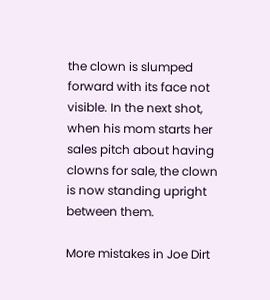the clown is slumped forward with its face not visible. In the next shot, when his mom starts her sales pitch about having clowns for sale, the clown is now standing upright between them.

More mistakes in Joe Dirt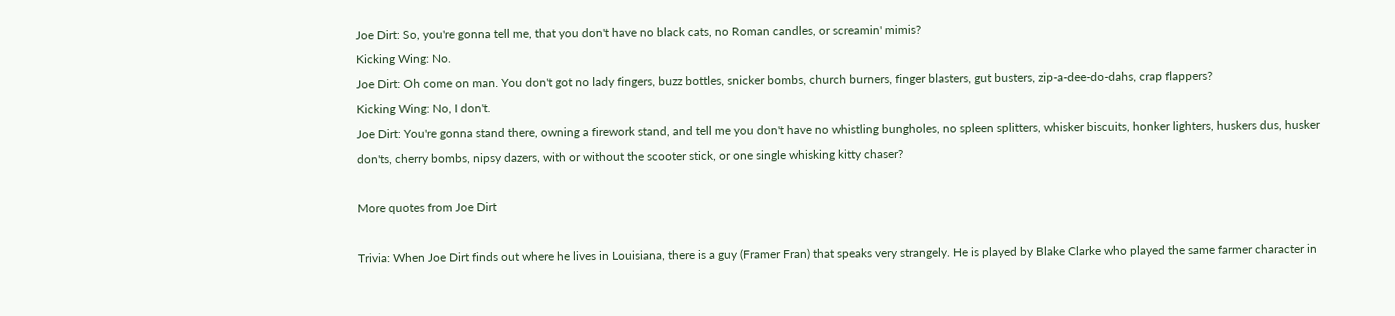Joe Dirt: So, you're gonna tell me, that you don't have no black cats, no Roman candles, or screamin' mimis?
Kicking Wing: No.
Joe Dirt: Oh come on man. You don't got no lady fingers, buzz bottles, snicker bombs, church burners, finger blasters, gut busters, zip-a-dee-do-dahs, crap flappers?
Kicking Wing: No, I don't.
Joe Dirt: You're gonna stand there, owning a firework stand, and tell me you don't have no whistling bungholes, no spleen splitters, whisker biscuits, honker lighters, huskers dus, husker don'ts, cherry bombs, nipsy dazers, with or without the scooter stick, or one single whisking kitty chaser?

More quotes from Joe Dirt

Trivia: When Joe Dirt finds out where he lives in Louisiana, there is a guy (Framer Fran) that speaks very strangely. He is played by Blake Clarke who played the same farmer character in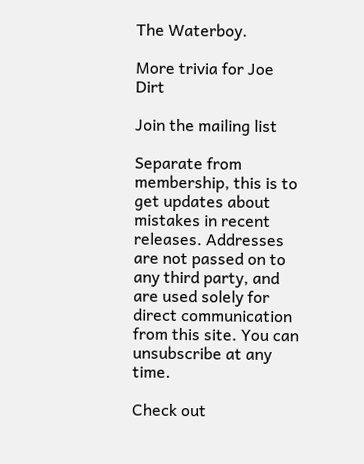The Waterboy.

More trivia for Joe Dirt

Join the mailing list

Separate from membership, this is to get updates about mistakes in recent releases. Addresses are not passed on to any third party, and are used solely for direct communication from this site. You can unsubscribe at any time.

Check out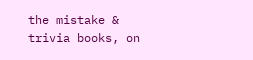the mistake & trivia books, on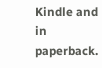Kindle and in paperback.